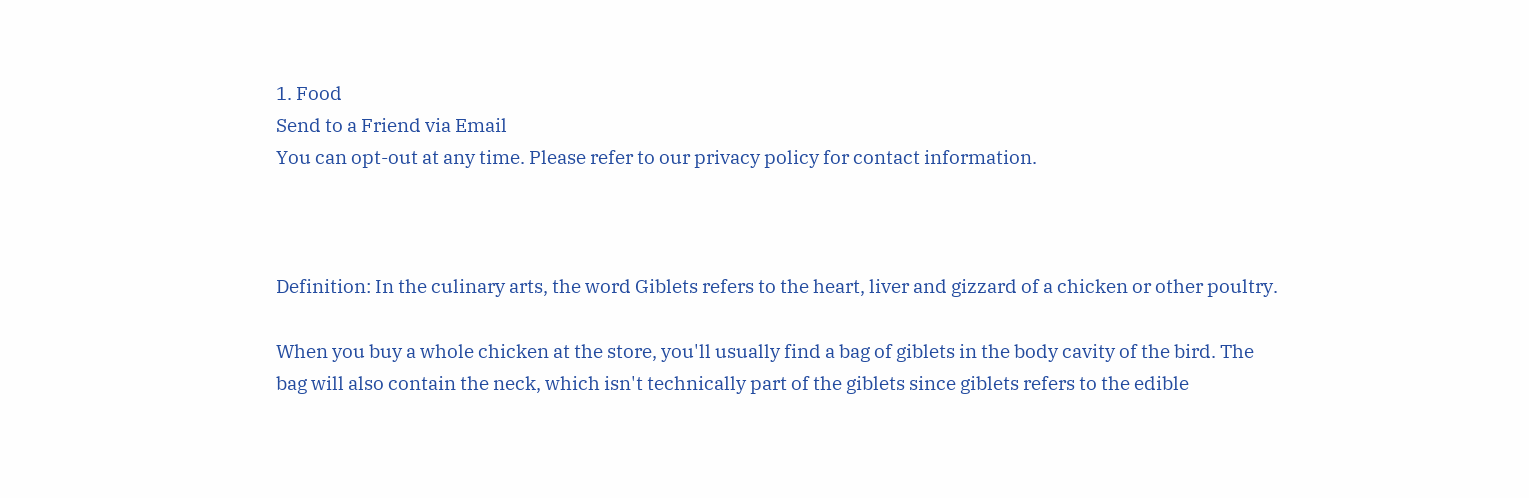1. Food
Send to a Friend via Email
You can opt-out at any time. Please refer to our privacy policy for contact information.



Definition: In the culinary arts, the word Giblets refers to the heart, liver and gizzard of a chicken or other poultry.

When you buy a whole chicken at the store, you'll usually find a bag of giblets in the body cavity of the bird. The bag will also contain the neck, which isn't technically part of the giblets since giblets refers to the edible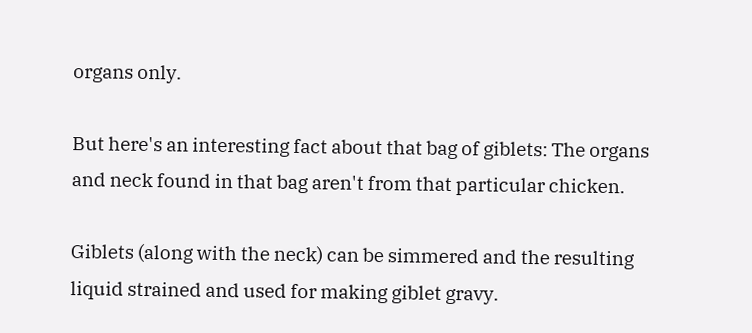organs only.

But here's an interesting fact about that bag of giblets: The organs and neck found in that bag aren't from that particular chicken.

Giblets (along with the neck) can be simmered and the resulting liquid strained and used for making giblet gravy.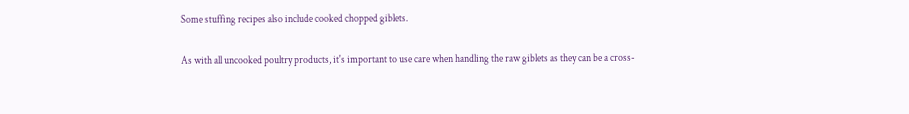Some stuffing recipes also include cooked chopped giblets.

As with all uncooked poultry products, it's important to use care when handling the raw giblets as they can be a cross-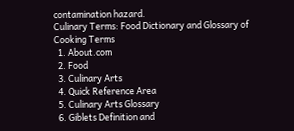contamination hazard.
Culinary Terms: Food Dictionary and Glossary of Cooking Terms
  1. About.com
  2. Food
  3. Culinary Arts
  4. Quick Reference Area
  5. Culinary Arts Glossary
  6. Giblets Definition and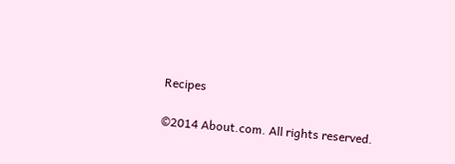Recipes

©2014 About.com. All rights reserved.